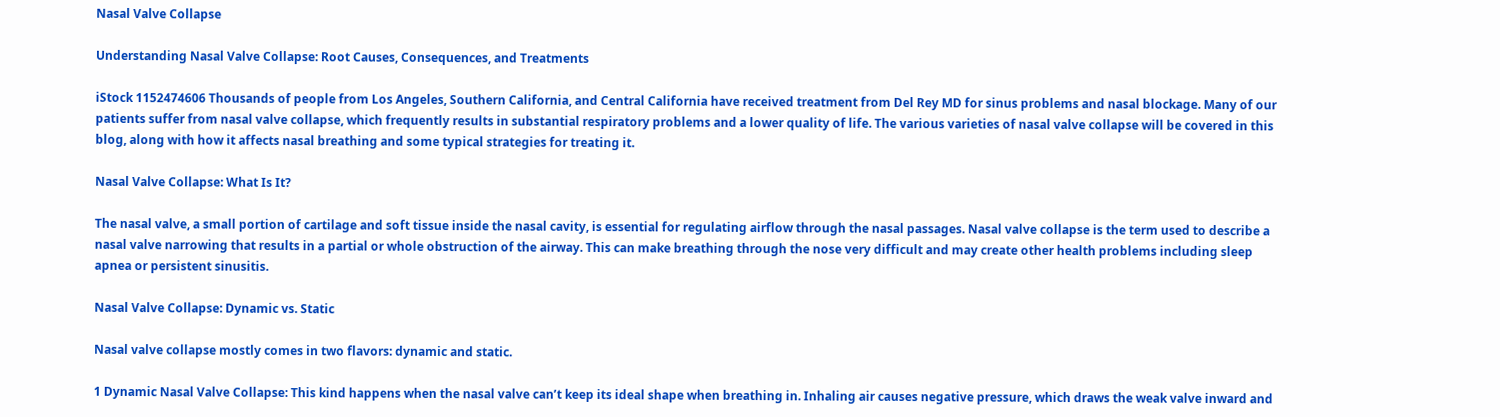Nasal Valve Collapse

Understanding Nasal Valve Collapse: Root Causes, Consequences, and Treatments

iStock 1152474606 Thousands of people from Los Angeles, Southern California, and Central California have received treatment from Del Rey MD for sinus problems and nasal blockage. Many of our patients suffer from nasal valve collapse, which frequently results in substantial respiratory problems and a lower quality of life. The various varieties of nasal valve collapse will be covered in this blog, along with how it affects nasal breathing and some typical strategies for treating it.

Nasal Valve Collapse: What Is It?

The nasal valve, a small portion of cartilage and soft tissue inside the nasal cavity, is essential for regulating airflow through the nasal passages. Nasal valve collapse is the term used to describe a nasal valve narrowing that results in a partial or whole obstruction of the airway. This can make breathing through the nose very difficult and may create other health problems including sleep apnea or persistent sinusitis.

Nasal Valve Collapse: Dynamic vs. Static

Nasal valve collapse mostly comes in two flavors: dynamic and static.

1 Dynamic Nasal Valve Collapse: This kind happens when the nasal valve can’t keep its ideal shape when breathing in. Inhaling air causes negative pressure, which draws the weak valve inward and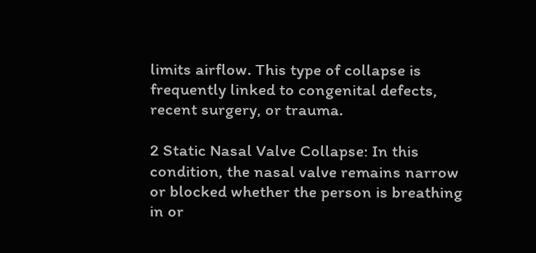limits airflow. This type of collapse is frequently linked to congenital defects, recent surgery, or trauma.

2 Static Nasal Valve Collapse: In this condition, the nasal valve remains narrow or blocked whether the person is breathing in or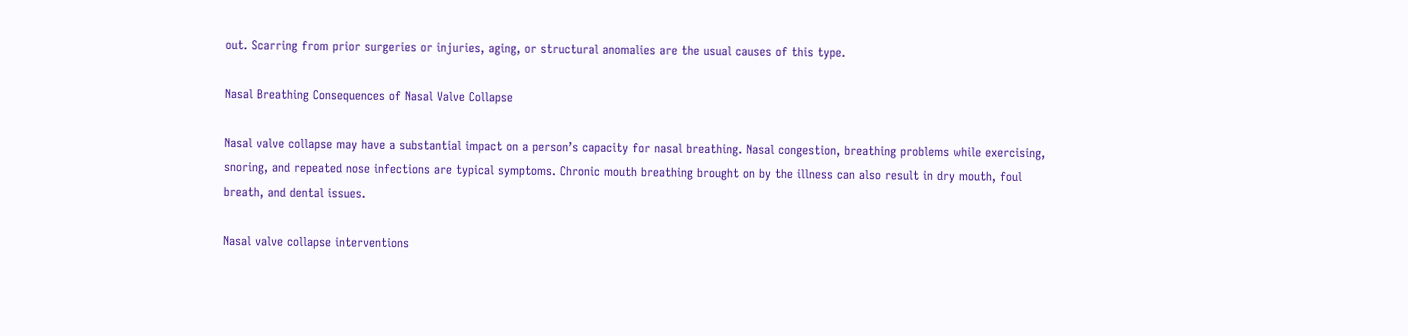out. Scarring from prior surgeries or injuries, aging, or structural anomalies are the usual causes of this type.

Nasal Breathing Consequences of Nasal Valve Collapse

Nasal valve collapse may have a substantial impact on a person’s capacity for nasal breathing. Nasal congestion, breathing problems while exercising, snoring, and repeated nose infections are typical symptoms. Chronic mouth breathing brought on by the illness can also result in dry mouth, foul breath, and dental issues.

Nasal valve collapse interventions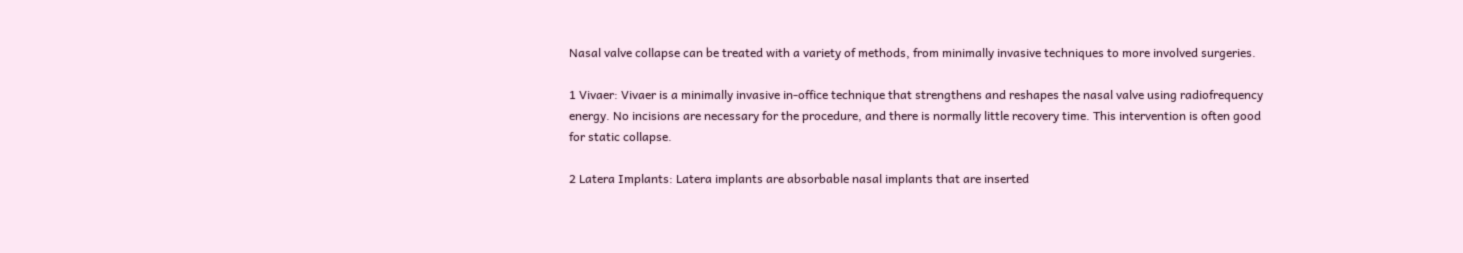Nasal valve collapse can be treated with a variety of methods, from minimally invasive techniques to more involved surgeries.

1 Vivaer: Vivaer is a minimally invasive in-office technique that strengthens and reshapes the nasal valve using radiofrequency energy. No incisions are necessary for the procedure, and there is normally little recovery time. This intervention is often good for static collapse.

2 Latera Implants: Latera implants are absorbable nasal implants that are inserted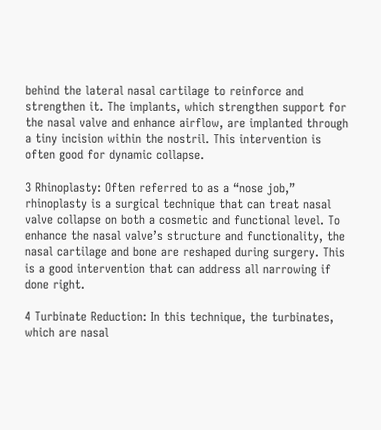behind the lateral nasal cartilage to reinforce and strengthen it. The implants, which strengthen support for the nasal valve and enhance airflow, are implanted through a tiny incision within the nostril. This intervention is often good for dynamic collapse.

3 Rhinoplasty: Often referred to as a “nose job,” rhinoplasty is a surgical technique that can treat nasal valve collapse on both a cosmetic and functional level. To enhance the nasal valve’s structure and functionality, the nasal cartilage and bone are reshaped during surgery. This is a good intervention that can address all narrowing if done right.

4 Turbinate Reduction: In this technique, the turbinates, which are nasal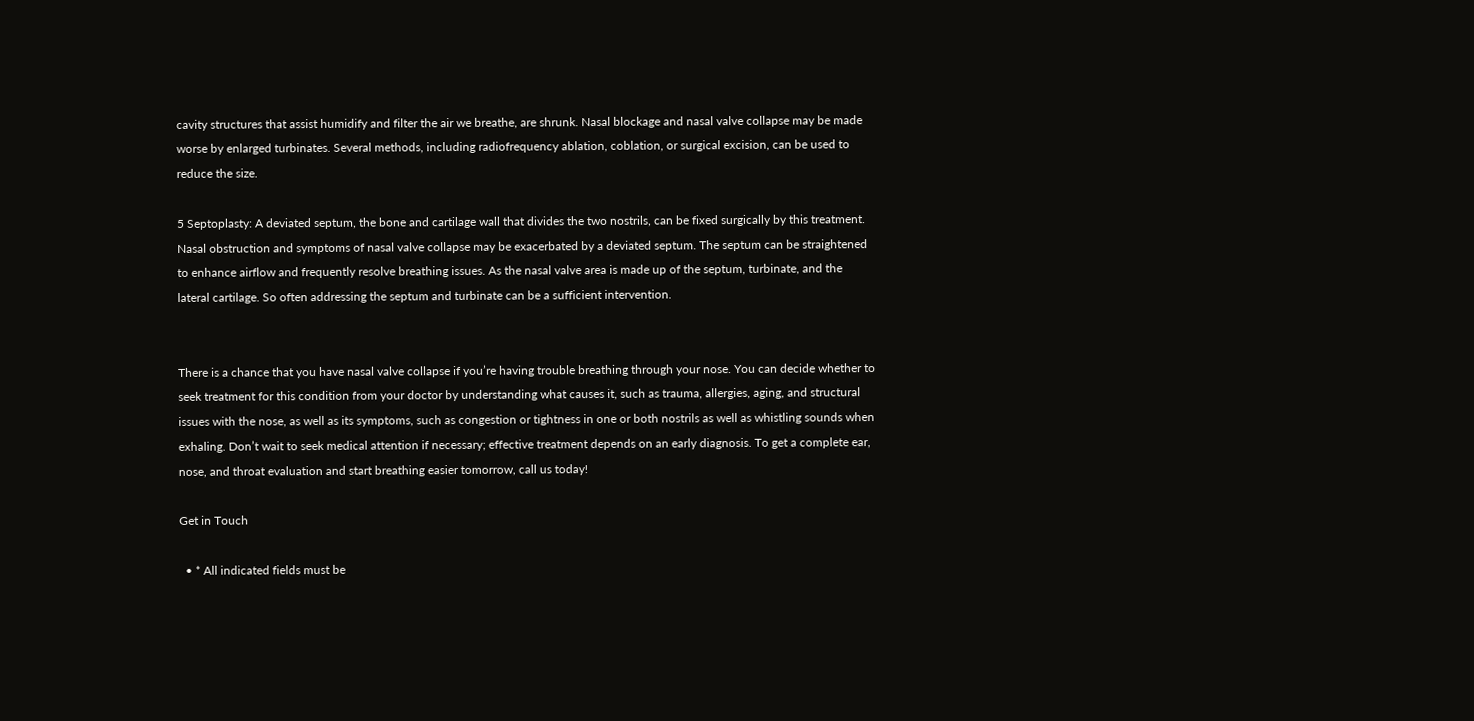cavity structures that assist humidify and filter the air we breathe, are shrunk. Nasal blockage and nasal valve collapse may be made worse by enlarged turbinates. Several methods, including radiofrequency ablation, coblation, or surgical excision, can be used to reduce the size.

5 Septoplasty: A deviated septum, the bone and cartilage wall that divides the two nostrils, can be fixed surgically by this treatment. Nasal obstruction and symptoms of nasal valve collapse may be exacerbated by a deviated septum. The septum can be straightened to enhance airflow and frequently resolve breathing issues. As the nasal valve area is made up of the septum, turbinate, and the lateral cartilage. So often addressing the septum and turbinate can be a sufficient intervention.


There is a chance that you have nasal valve collapse if you’re having trouble breathing through your nose. You can decide whether to seek treatment for this condition from your doctor by understanding what causes it, such as trauma, allergies, aging, and structural issues with the nose, as well as its symptoms, such as congestion or tightness in one or both nostrils as well as whistling sounds when exhaling. Don’t wait to seek medical attention if necessary; effective treatment depends on an early diagnosis. To get a complete ear, nose, and throat evaluation and start breathing easier tomorrow, call us today!

Get in Touch

  • * All indicated fields must be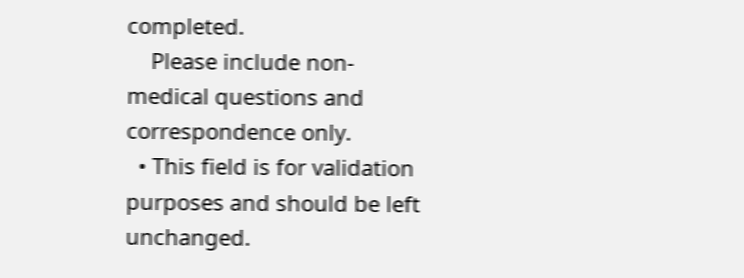completed.
    Please include non-medical questions and correspondence only.
  • This field is for validation purposes and should be left unchanged.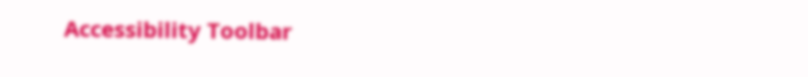Accessibility Toolbar